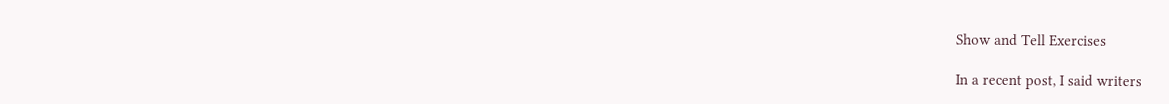Show and Tell Exercises

In a recent post, I said writers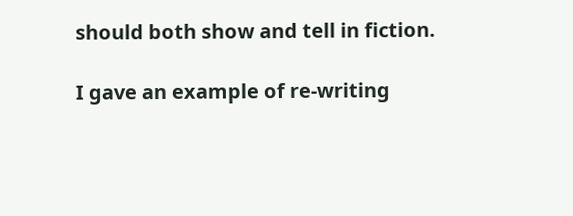should both show and tell in fiction.

I gave an example of re-writing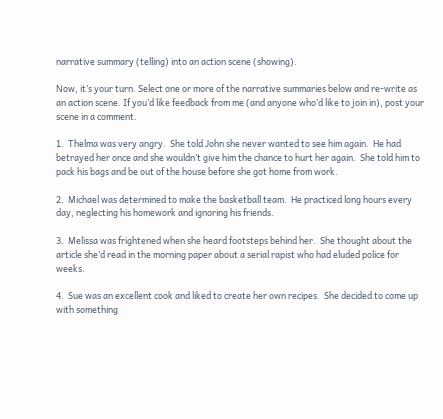narrative summary (telling) into an action scene (showing).

Now, it’s your turn. Select one or more of the narrative summaries below and re-write as an action scene. If you’d like feedback from me (and anyone who’d like to join in), post your scene in a comment.

1.  Thelma was very angry.  She told John she never wanted to see him again.  He had betrayed her once and she wouldn’t give him the chance to hurt her again.  She told him to pack his bags and be out of the house before she got home from work.

2.  Michael was determined to make the basketball team.  He practiced long hours every day, neglecting his homework and ignoring his friends.

3.  Melissa was frightened when she heard footsteps behind her.  She thought about the article she’d read in the morning paper about a serial rapist who had eluded police for weeks.

4.  Sue was an excellent cook and liked to create her own recipes.  She decided to come up with something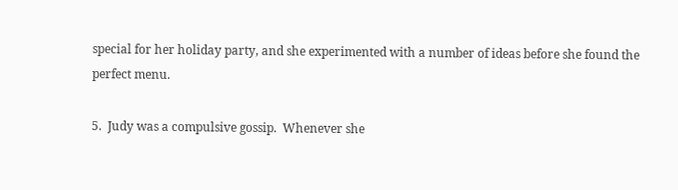special for her holiday party, and she experimented with a number of ideas before she found the perfect menu.

5.  Judy was a compulsive gossip.  Whenever she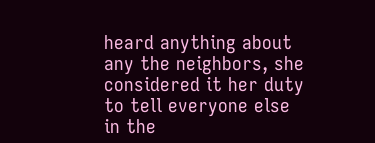heard anything about any the neighbors, she considered it her duty to tell everyone else in the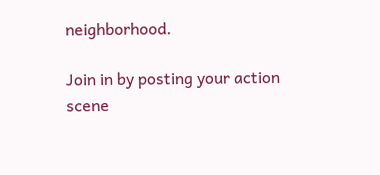neighborhood.

Join in by posting your action scene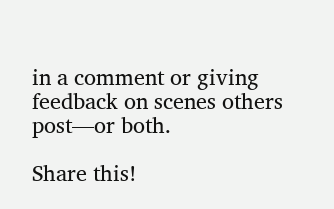in a comment or giving feedback on scenes others post—or both.

Share this!